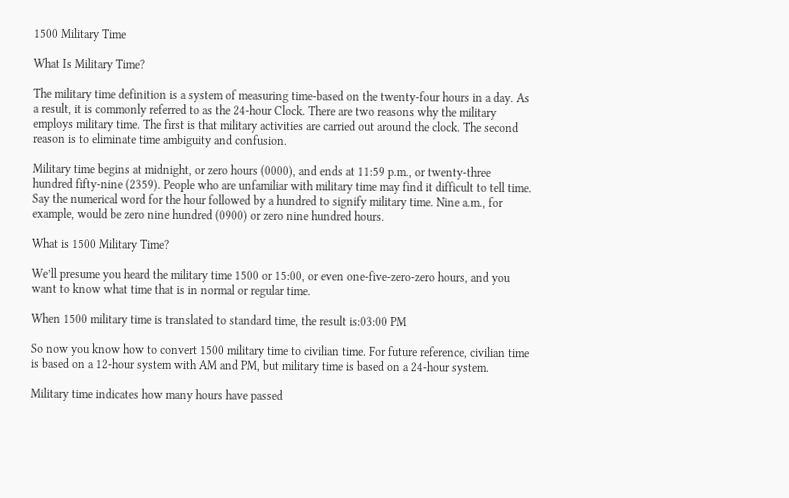1500 Military Time

What Is Military Time?

The military time definition is a system of measuring time-based on the twenty-four hours in a day. As a result, it is commonly referred to as the 24-hour Clock. There are two reasons why the military employs military time. The first is that military activities are carried out around the clock. The second reason is to eliminate time ambiguity and confusion.

Military time begins at midnight, or zero hours (0000), and ends at 11:59 p.m., or twenty-three hundred fifty-nine (2359). People who are unfamiliar with military time may find it difficult to tell time. Say the numerical word for the hour followed by a hundred to signify military time. Nine a.m., for example, would be zero nine hundred (0900) or zero nine hundred hours.

What is 1500 Military Time?

We’ll presume you heard the military time 1500 or 15:00, or even one-five-zero-zero hours, and you want to know what time that is in normal or regular time.

When 1500 military time is translated to standard time, the result is:03:00 PM

So now you know how to convert 1500 military time to civilian time. For future reference, civilian time is based on a 12-hour system with AM and PM, but military time is based on a 24-hour system.

Military time indicates how many hours have passed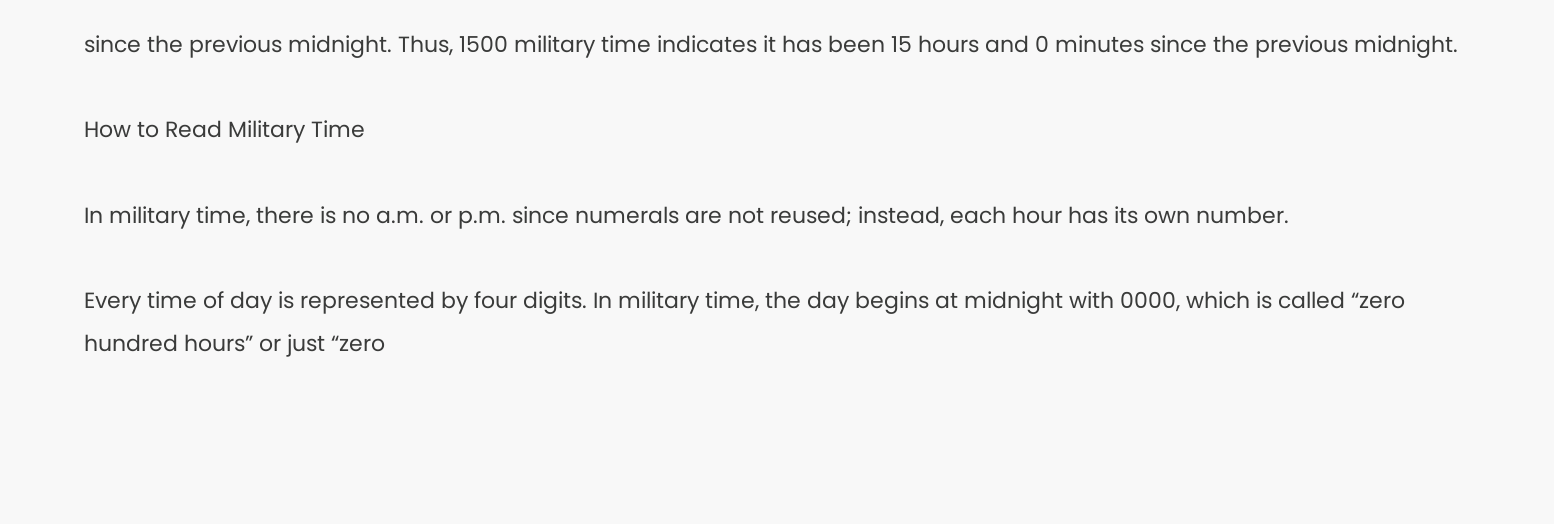since the previous midnight. Thus, 1500 military time indicates it has been 15 hours and 0 minutes since the previous midnight.

How to Read Military Time

In military time, there is no a.m. or p.m. since numerals are not reused; instead, each hour has its own number.

Every time of day is represented by four digits. In military time, the day begins at midnight with 0000, which is called “zero hundred hours” or just “zero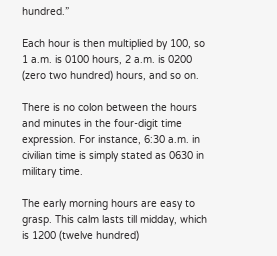hundred.”

Each hour is then multiplied by 100, so 1 a.m. is 0100 hours, 2 a.m. is 0200 (zero two hundred) hours, and so on.

There is no colon between the hours and minutes in the four-digit time expression. For instance, 6:30 a.m. in civilian time is simply stated as 0630 in military time.

The early morning hours are easy to grasp. This calm lasts till midday, which is 1200 (twelve hundred)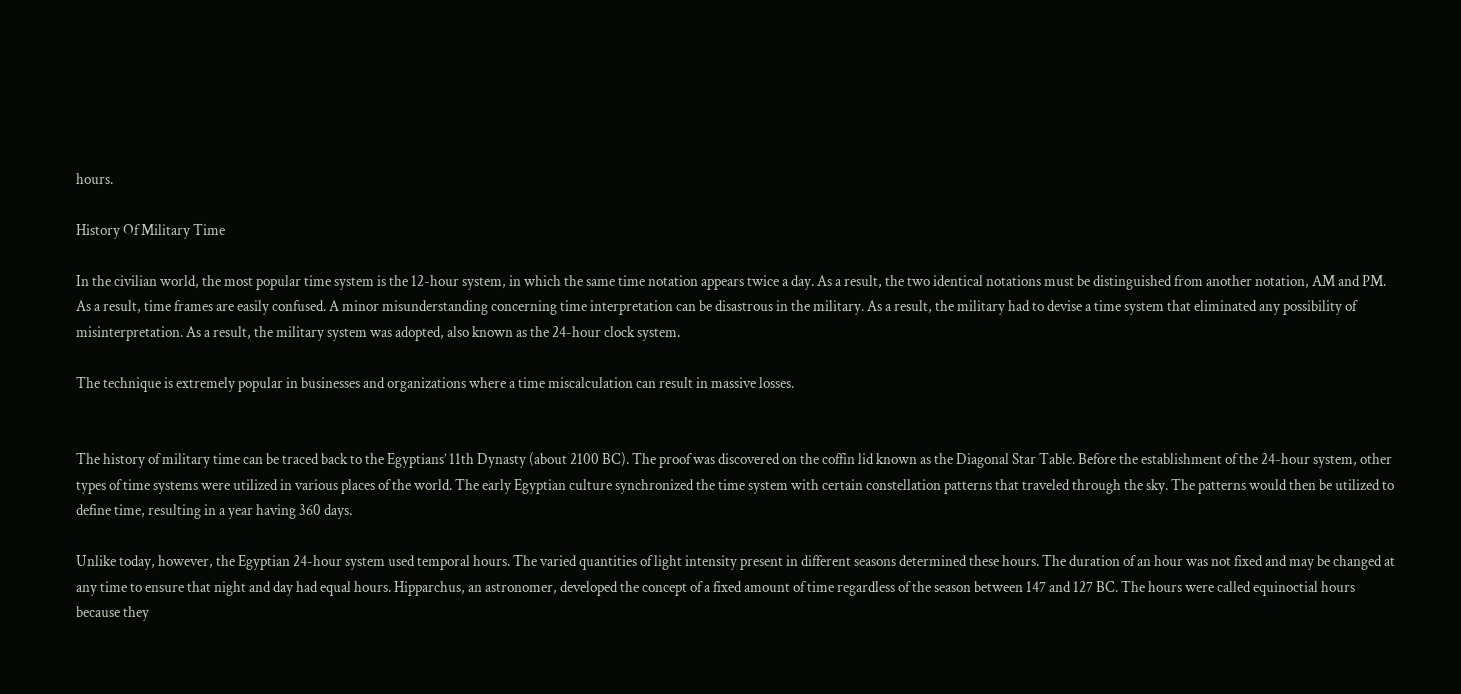hours.

History Of Military Time

In the civilian world, the most popular time system is the 12-hour system, in which the same time notation appears twice a day. As a result, the two identical notations must be distinguished from another notation, AM and PM. As a result, time frames are easily confused. A minor misunderstanding concerning time interpretation can be disastrous in the military. As a result, the military had to devise a time system that eliminated any possibility of misinterpretation. As a result, the military system was adopted, also known as the 24-hour clock system.

The technique is extremely popular in businesses and organizations where a time miscalculation can result in massive losses.


The history of military time can be traced back to the Egyptians’ 11th Dynasty (about 2100 BC). The proof was discovered on the coffin lid known as the Diagonal Star Table. Before the establishment of the 24-hour system, other types of time systems were utilized in various places of the world. The early Egyptian culture synchronized the time system with certain constellation patterns that traveled through the sky. The patterns would then be utilized to define time, resulting in a year having 360 days.

Unlike today, however, the Egyptian 24-hour system used temporal hours. The varied quantities of light intensity present in different seasons determined these hours. The duration of an hour was not fixed and may be changed at any time to ensure that night and day had equal hours. Hipparchus, an astronomer, developed the concept of a fixed amount of time regardless of the season between 147 and 127 BC. The hours were called equinoctial hours because they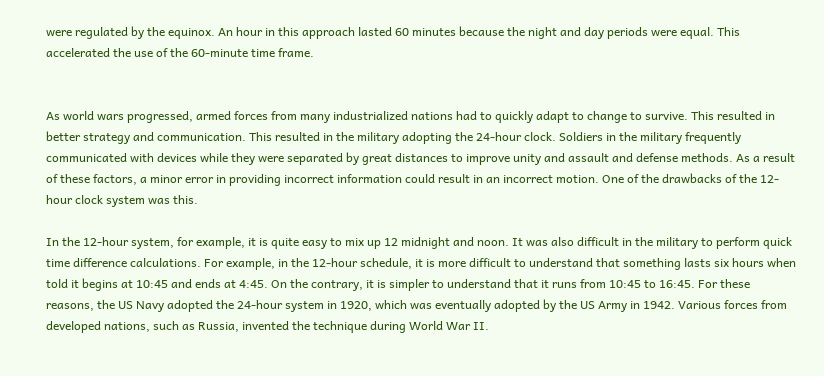were regulated by the equinox. An hour in this approach lasted 60 minutes because the night and day periods were equal. This accelerated the use of the 60-minute time frame.


As world wars progressed, armed forces from many industrialized nations had to quickly adapt to change to survive. This resulted in better strategy and communication. This resulted in the military adopting the 24-hour clock. Soldiers in the military frequently communicated with devices while they were separated by great distances to improve unity and assault and defense methods. As a result of these factors, a minor error in providing incorrect information could result in an incorrect motion. One of the drawbacks of the 12-hour clock system was this.

In the 12-hour system, for example, it is quite easy to mix up 12 midnight and noon. It was also difficult in the military to perform quick time difference calculations. For example, in the 12-hour schedule, it is more difficult to understand that something lasts six hours when told it begins at 10:45 and ends at 4:45. On the contrary, it is simpler to understand that it runs from 10:45 to 16:45. For these reasons, the US Navy adopted the 24-hour system in 1920, which was eventually adopted by the US Army in 1942. Various forces from developed nations, such as Russia, invented the technique during World War II.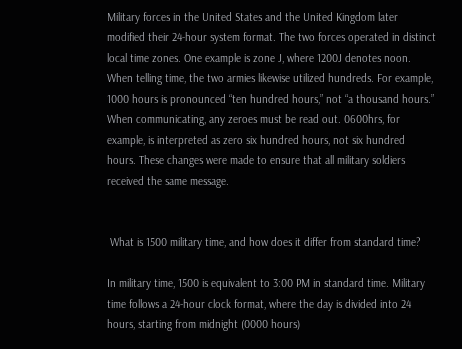Military forces in the United States and the United Kingdom later modified their 24-hour system format. The two forces operated in distinct local time zones. One example is zone J, where 1200J denotes noon. When telling time, the two armies likewise utilized hundreds. For example, 1000 hours is pronounced “ten hundred hours,” not “a thousand hours.” When communicating, any zeroes must be read out. 0600hrs, for example, is interpreted as zero six hundred hours, not six hundred hours. These changes were made to ensure that all military soldiers received the same message.


 What is 1500 military time, and how does it differ from standard time?

In military time, 1500 is equivalent to 3:00 PM in standard time. Military time follows a 24-hour clock format, where the day is divided into 24 hours, starting from midnight (0000 hours)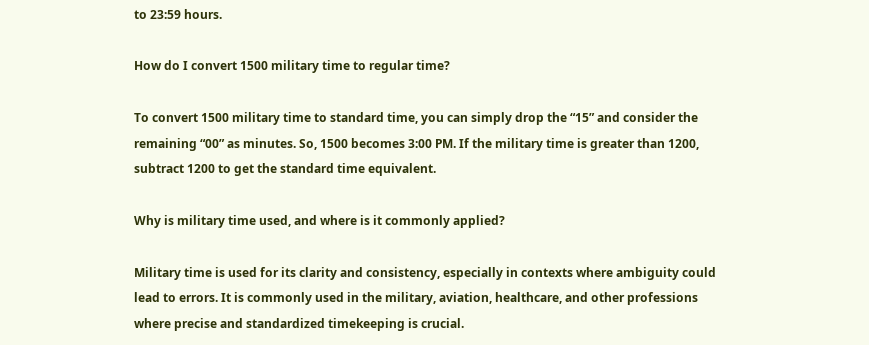to 23:59 hours.

How do I convert 1500 military time to regular time?

To convert 1500 military time to standard time, you can simply drop the “15” and consider the remaining “00” as minutes. So, 1500 becomes 3:00 PM. If the military time is greater than 1200, subtract 1200 to get the standard time equivalent.

Why is military time used, and where is it commonly applied?

Military time is used for its clarity and consistency, especially in contexts where ambiguity could lead to errors. It is commonly used in the military, aviation, healthcare, and other professions where precise and standardized timekeeping is crucial.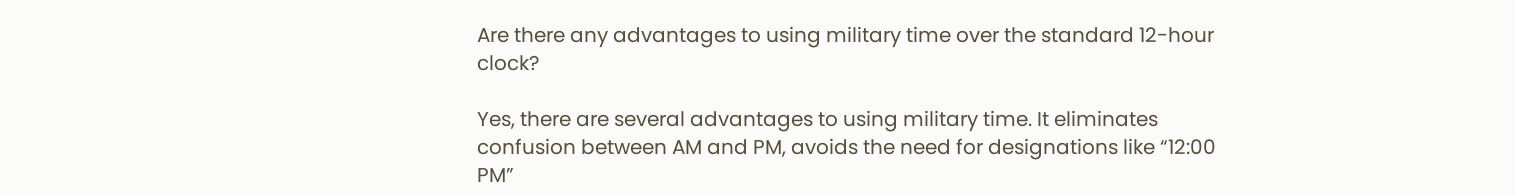Are there any advantages to using military time over the standard 12-hour clock?

Yes, there are several advantages to using military time. It eliminates confusion between AM and PM, avoids the need for designations like “12:00 PM”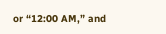or “12:00 AM,” and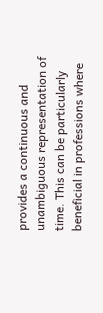provides a continuous and unambiguous representation of time. This can be particularly beneficial in professions where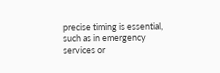precise timing is essential, such as in emergency services or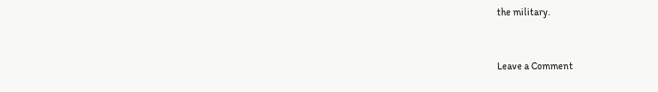the military.


Leave a Comment